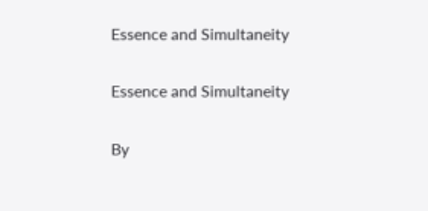Essence and Simultaneity

Essence and Simultaneity

By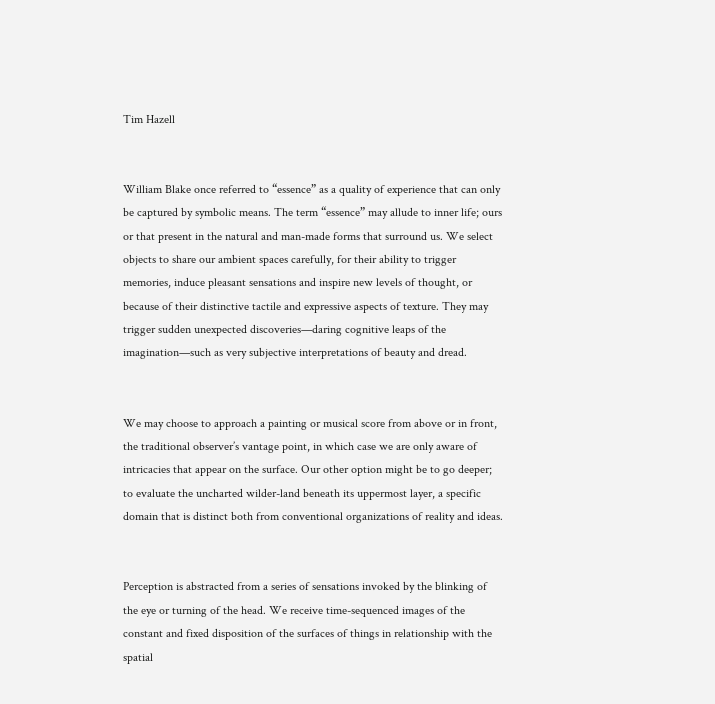Tim Hazell


William Blake once referred to “essence” as a quality of experience that can only be captured by symbolic means. The term “essence” may allude to inner life; ours or that present in the natural and man-made forms that surround us. We select objects to share our ambient spaces carefully, for their ability to trigger memories, induce pleasant sensations and inspire new levels of thought, or because of their distinctive tactile and expressive aspects of texture. They may trigger sudden unexpected discoveries—daring cognitive leaps of the imagination—such as very subjective interpretations of beauty and dread.


We may choose to approach a painting or musical score from above or in front, the traditional observer’s vantage point, in which case we are only aware of intricacies that appear on the surface. Our other option might be to go deeper; to evaluate the uncharted wilder-land beneath its uppermost layer, a specific domain that is distinct both from conventional organizations of reality and ideas.


Perception is abstracted from a series of sensations invoked by the blinking of the eye or turning of the head. We receive time-sequenced images of the constant and fixed disposition of the surfaces of things in relationship with the spatial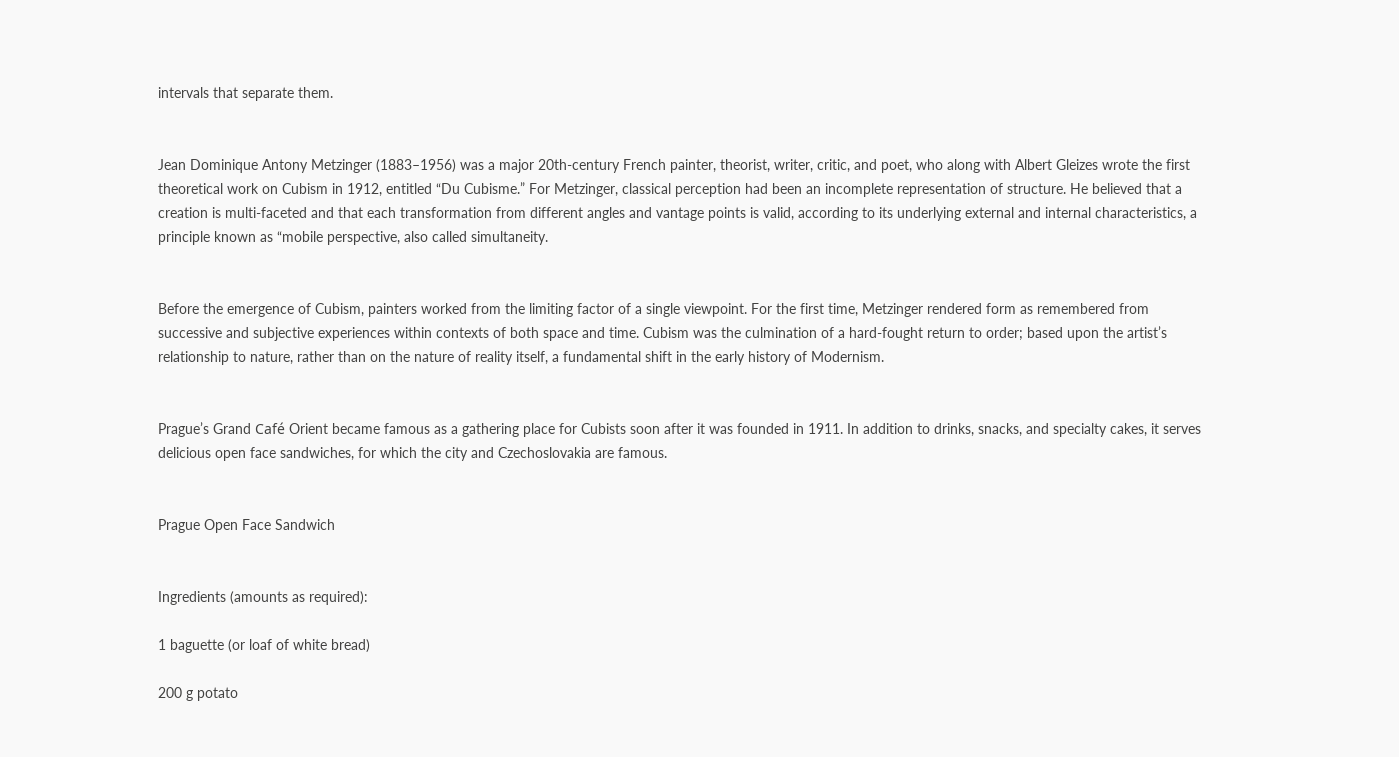intervals that separate them.


Jean Dominique Antony Metzinger (1883–1956) was a major 20th-century French painter, theorist, writer, critic, and poet, who along with Albert Gleizes wrote the first theoretical work on Cubism in 1912, entitled “Du Cubisme.” For Metzinger, classical perception had been an incomplete representation of structure. He believed that a creation is multi-faceted and that each transformation from different angles and vantage points is valid, according to its underlying external and internal characteristics, a principle known as “mobile perspective, also called simultaneity.


Before the emergence of Cubism, painters worked from the limiting factor of a single viewpoint. For the first time, Metzinger rendered form as remembered from successive and subjective experiences within contexts of both space and time. Cubism was the culmination of a hard-fought return to order; based upon the artist’s relationship to nature, rather than on the nature of reality itself, a fundamental shift in the early history of Modernism.


Prague’s Grand Café Orient became famous as a gathering place for Cubists soon after it was founded in 1911. In addition to drinks, snacks, and specialty cakes, it serves delicious open face sandwiches, for which the city and Czechoslovakia are famous.


Prague Open Face Sandwich


Ingredients (amounts as required):

1 baguette (or loaf of white bread)

200 g potato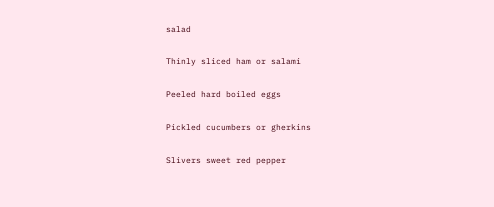salad

Thinly sliced ham or salami

Peeled hard boiled eggs

Pickled cucumbers or gherkins

Slivers sweet red pepper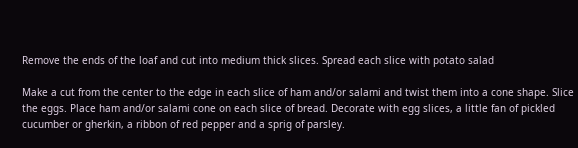Remove the ends of the loaf and cut into medium thick slices. Spread each slice with potato salad

Make a cut from the center to the edge in each slice of ham and/or salami and twist them into a cone shape. Slice the eggs. Place ham and/or salami cone on each slice of bread. Decorate with egg slices, a little fan of pickled cucumber or gherkin, a ribbon of red pepper and a sprig of parsley.